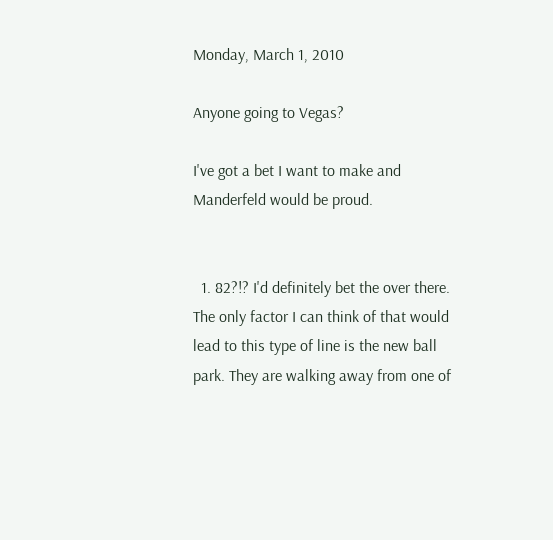Monday, March 1, 2010

Anyone going to Vegas?

I've got a bet I want to make and Manderfeld would be proud.


  1. 82?!? I'd definitely bet the over there. The only factor I can think of that would lead to this type of line is the new ball park. They are walking away from one of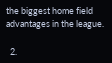the biggest home field advantages in the league.

  2.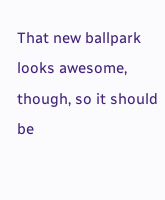That new ballpark looks awesome, though, so it should be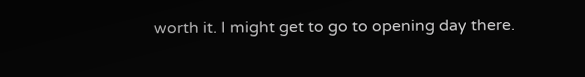worth it. I might get to go to opening day there.